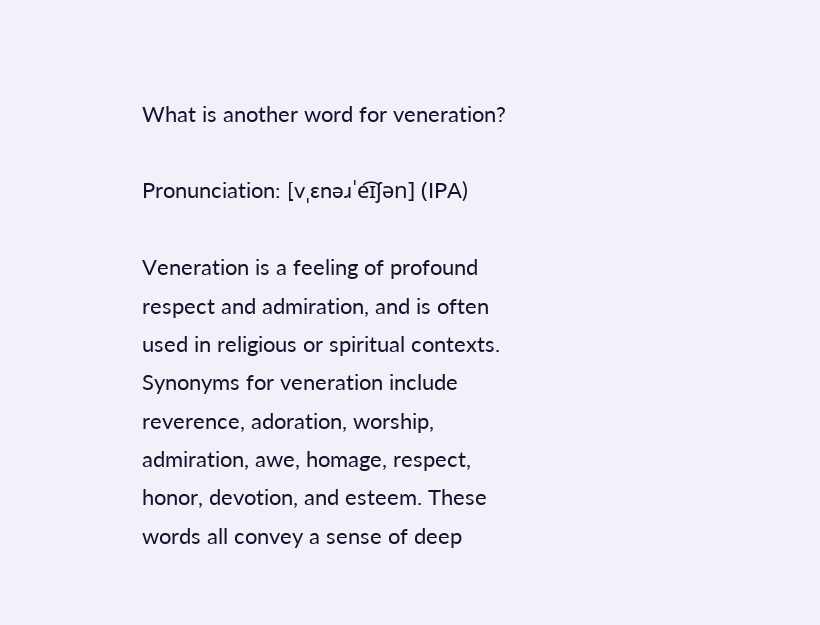What is another word for veneration?

Pronunciation: [vˌɛnəɹˈe͡ɪʃən] (IPA)

Veneration is a feeling of profound respect and admiration, and is often used in religious or spiritual contexts. Synonyms for veneration include reverence, adoration, worship, admiration, awe, homage, respect, honor, devotion, and esteem. These words all convey a sense of deep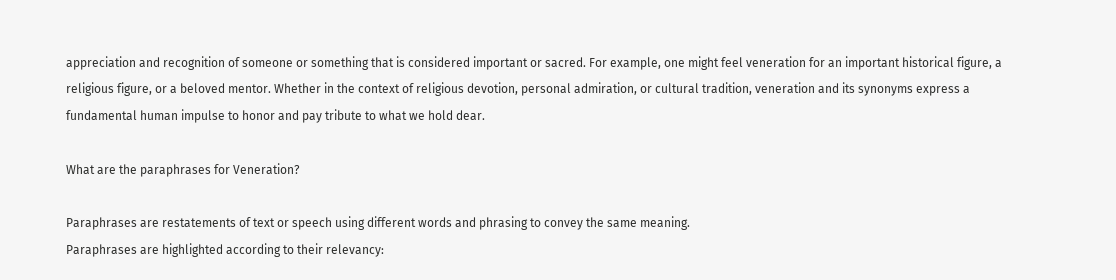appreciation and recognition of someone or something that is considered important or sacred. For example, one might feel veneration for an important historical figure, a religious figure, or a beloved mentor. Whether in the context of religious devotion, personal admiration, or cultural tradition, veneration and its synonyms express a fundamental human impulse to honor and pay tribute to what we hold dear.

What are the paraphrases for Veneration?

Paraphrases are restatements of text or speech using different words and phrasing to convey the same meaning.
Paraphrases are highlighted according to their relevancy: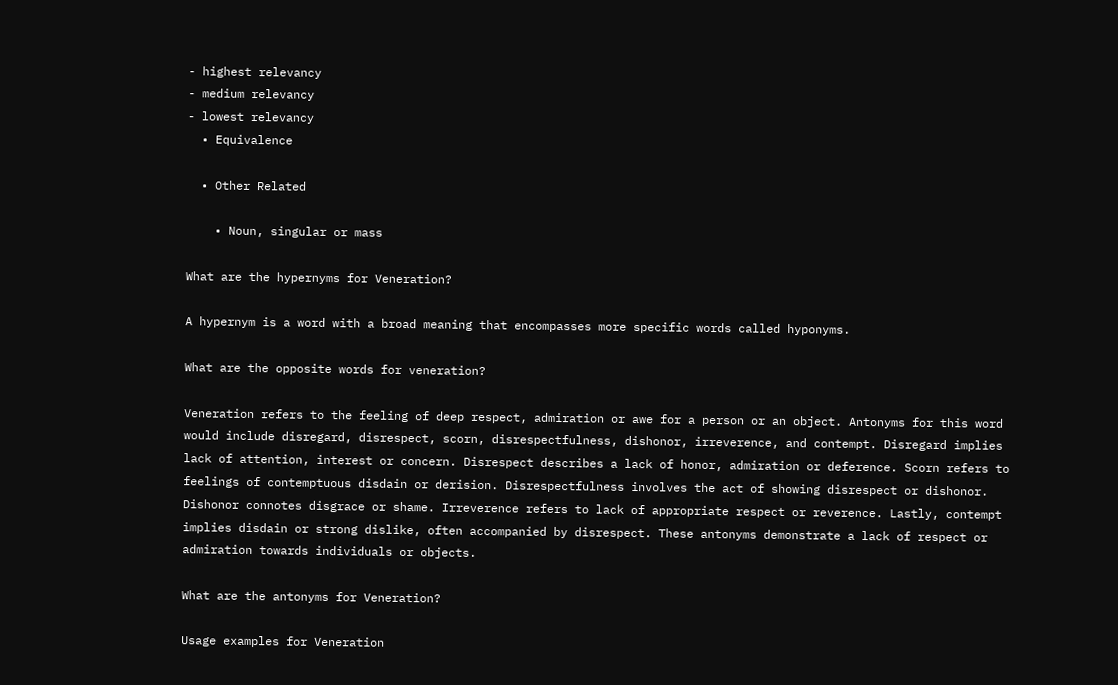- highest relevancy
- medium relevancy
- lowest relevancy
  • Equivalence

  • Other Related

    • Noun, singular or mass

What are the hypernyms for Veneration?

A hypernym is a word with a broad meaning that encompasses more specific words called hyponyms.

What are the opposite words for veneration?

Veneration refers to the feeling of deep respect, admiration or awe for a person or an object. Antonyms for this word would include disregard, disrespect, scorn, disrespectfulness, dishonor, irreverence, and contempt. Disregard implies lack of attention, interest or concern. Disrespect describes a lack of honor, admiration or deference. Scorn refers to feelings of contemptuous disdain or derision. Disrespectfulness involves the act of showing disrespect or dishonor. Dishonor connotes disgrace or shame. Irreverence refers to lack of appropriate respect or reverence. Lastly, contempt implies disdain or strong dislike, often accompanied by disrespect. These antonyms demonstrate a lack of respect or admiration towards individuals or objects.

What are the antonyms for Veneration?

Usage examples for Veneration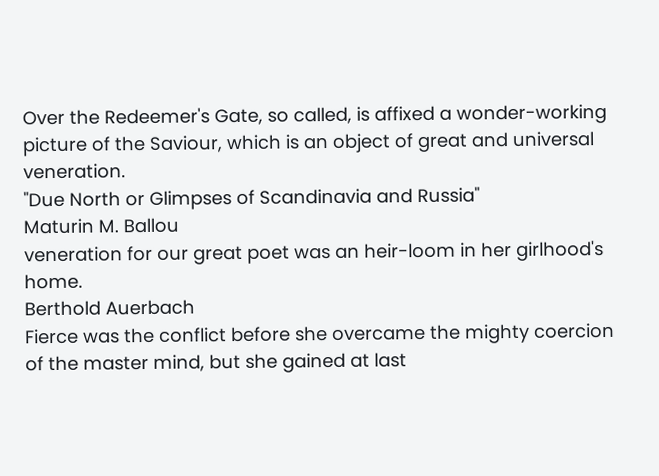Over the Redeemer's Gate, so called, is affixed a wonder-working picture of the Saviour, which is an object of great and universal veneration.
"Due North or Glimpses of Scandinavia and Russia"
Maturin M. Ballou
veneration for our great poet was an heir-loom in her girlhood's home.
Berthold Auerbach
Fierce was the conflict before she overcame the mighty coercion of the master mind, but she gained at last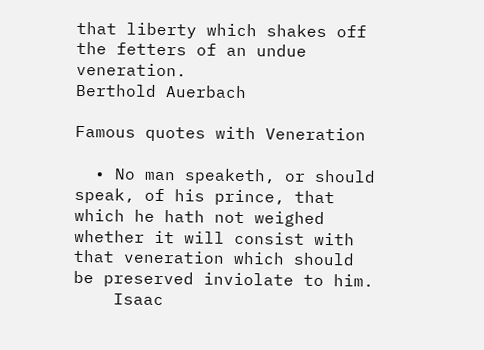that liberty which shakes off the fetters of an undue veneration.
Berthold Auerbach

Famous quotes with Veneration

  • No man speaketh, or should speak, of his prince, that which he hath not weighed whether it will consist with that veneration which should be preserved inviolate to him.
    Isaac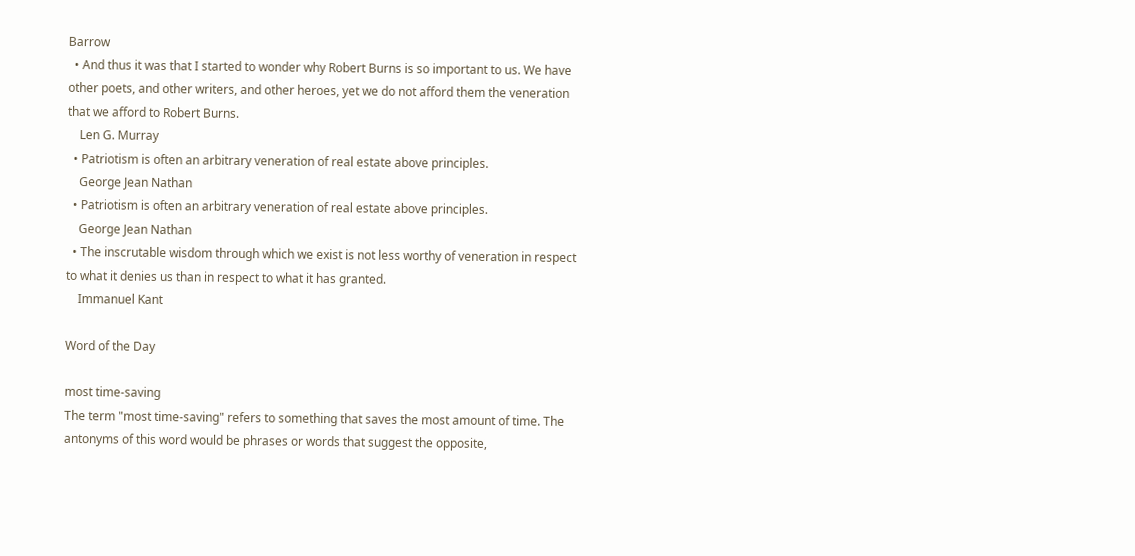Barrow
  • And thus it was that I started to wonder why Robert Burns is so important to us. We have other poets, and other writers, and other heroes, yet we do not afford them the veneration that we afford to Robert Burns.
    Len G. Murray
  • Patriotism is often an arbitrary veneration of real estate above principles.
    George Jean Nathan
  • Patriotism is often an arbitrary veneration of real estate above principles.
    George Jean Nathan
  • The inscrutable wisdom through which we exist is not less worthy of veneration in respect to what it denies us than in respect to what it has granted.
    Immanuel Kant

Word of the Day

most time-saving
The term "most time-saving" refers to something that saves the most amount of time. The antonyms of this word would be phrases or words that suggest the opposite,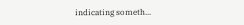indicating someth...